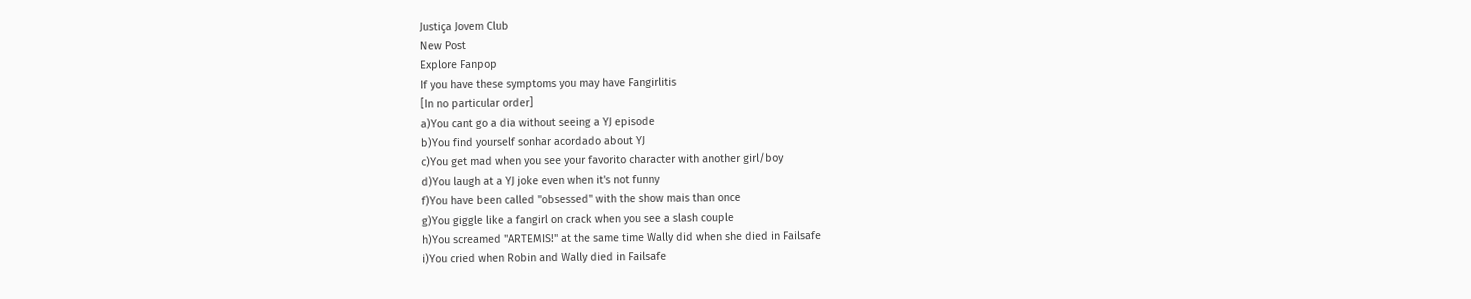Justiça Jovem Club
New Post
Explore Fanpop
If you have these symptoms you may have Fangirlitis
[In no particular order]
a)You cant go a dia without seeing a YJ episode
b)You find yourself sonhar acordado about YJ
c)You get mad when you see your favorito character with another girl/boy
d)You laugh at a YJ joke even when it's not funny
f)You have been called "obsessed" with the show mais than once
g)You giggle like a fangirl on crack when you see a slash couple
h)You screamed "ARTEMIS!" at the same time Wally did when she died in Failsafe
i)You cried when Robin and Wally died in Failsafe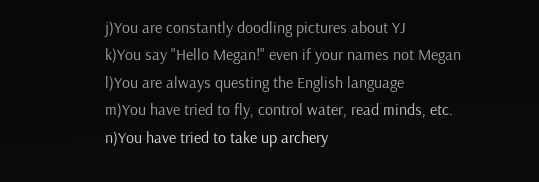j)You are constantly doodling pictures about YJ
k)You say "Hello Megan!" even if your names not Megan
l)You are always questing the English language
m)You have tried to fly, control water, read minds, etc.
n)You have tried to take up archery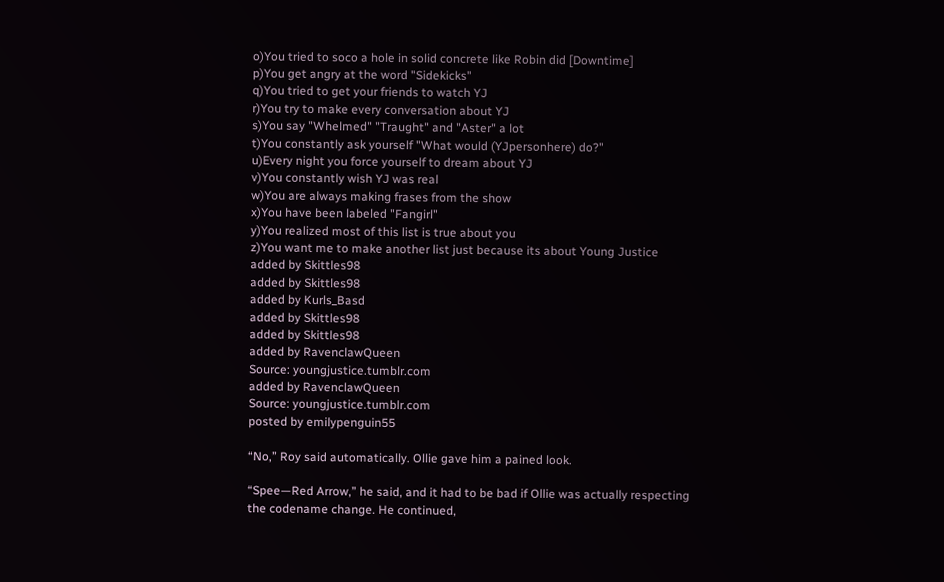o)You tried to soco a hole in solid concrete like Robin did [Downtime]
p)You get angry at the word "Sidekicks"
q)You tried to get your friends to watch YJ
r)You try to make every conversation about YJ
s)You say "Whelmed" "Traught" and "Aster" a lot
t)You constantly ask yourself "What would (YJpersonhere) do?"
u)Every night you force yourself to dream about YJ
v)You constantly wish YJ was real
w)You are always making frases from the show
x)You have been labeled "Fangirl"
y)You realized most of this list is true about you
z)You want me to make another list just because its about Young Justice
added by Skittles98
added by Skittles98
added by Kurls_Basd
added by Skittles98
added by Skittles98
added by RavenclawQueen
Source: youngjustice.tumblr.com
added by RavenclawQueen
Source: youngjustice.tumblr.com
posted by emilypenguin55

“No,” Roy said automatically. Ollie gave him a pained look.

“Spee—Red Arrow,” he said, and it had to be bad if Ollie was actually respecting the codename change. He continued,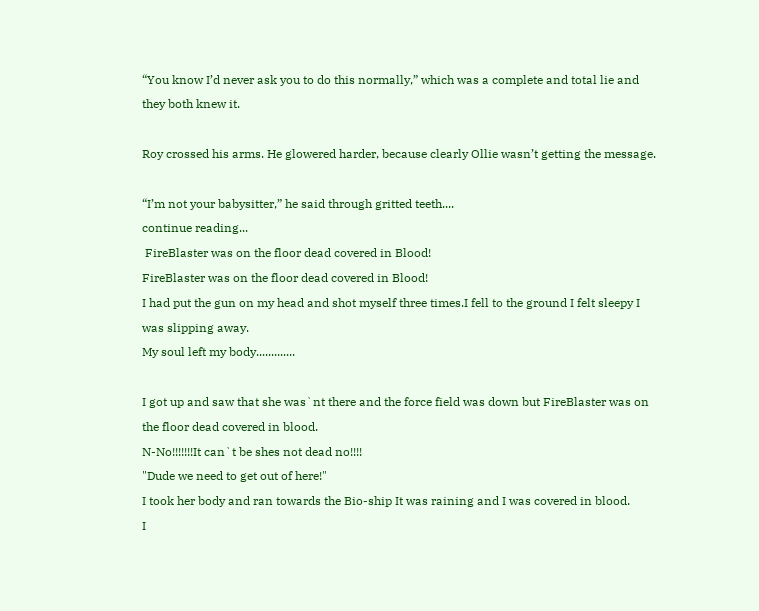“You know I’d never ask you to do this normally,” which was a complete and total lie and they both knew it.

Roy crossed his arms. He glowered harder, because clearly Ollie wasn’t getting the message.

“I’m not your babysitter,” he said through gritted teeth....
continue reading...
 FireBlaster was on the floor dead covered in Blood!
FireBlaster was on the floor dead covered in Blood!
I had put the gun on my head and shot myself three times.I fell to the ground I felt sleepy I was slipping away.
My soul left my body.............

I got up and saw that she was`nt there and the force field was down but FireBlaster was on the floor dead covered in blood.
N-No!!!!!!!It can`t be shes not dead no!!!!
"Dude we need to get out of here!"
I took her body and ran towards the Bio-ship It was raining and I was covered in blood.
I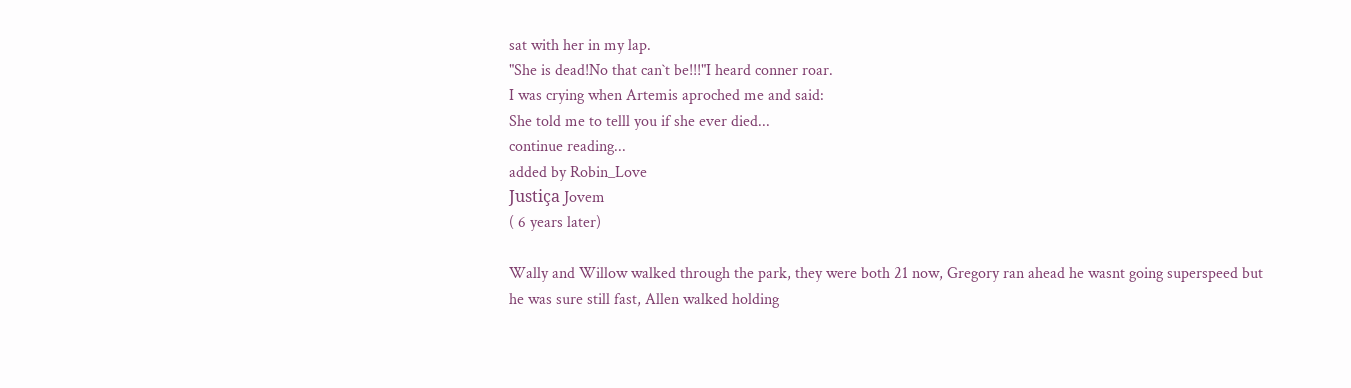sat with her in my lap.
"She is dead!No that can`t be!!!"I heard conner roar.
I was crying when Artemis aproched me and said:
She told me to telll you if she ever died...
continue reading...
added by Robin_Love
Justiça Jovem
( 6 years later)

Wally and Willow walked through the park, they were both 21 now, Gregory ran ahead he wasnt going superspeed but he was sure still fast, Allen walked holding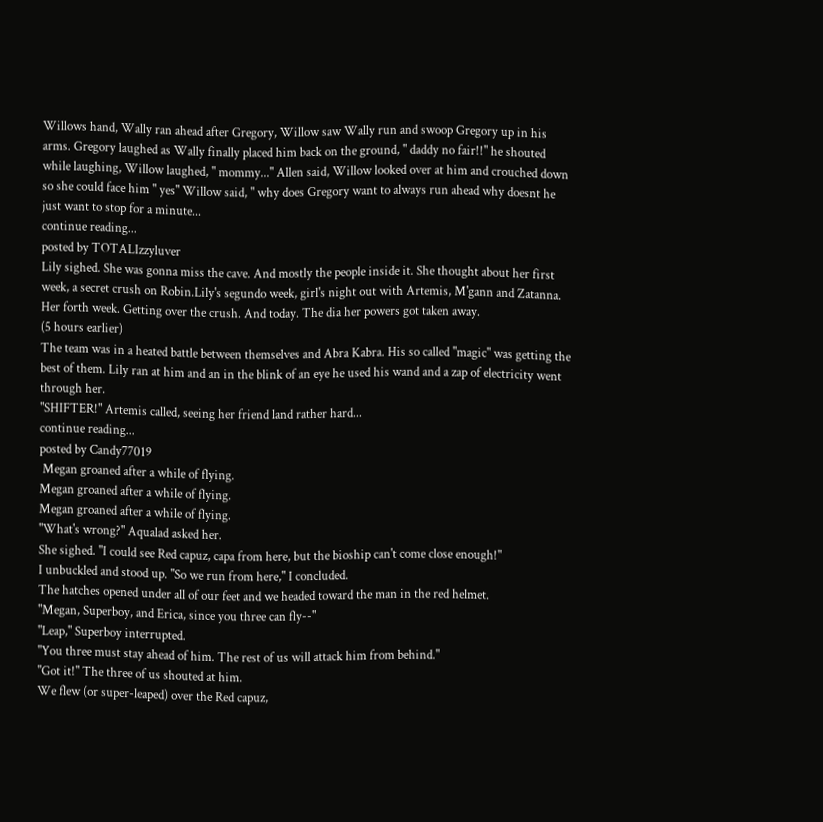Willows hand, Wally ran ahead after Gregory, Willow saw Wally run and swoop Gregory up in his arms. Gregory laughed as Wally finally placed him back on the ground, " daddy no fair!!" he shouted while laughing, Willow laughed, " mommy..." Allen said, Willow looked over at him and crouched down so she could face him " yes" Willow said, " why does Gregory want to always run ahead why doesnt he just want to stop for a minute...
continue reading...
posted by TOTALIzzyluver
Lily sighed. She was gonna miss the cave. And mostly the people inside it. She thought about her first week, a secret crush on Robin.Lily's segundo week, girl's night out with Artemis, M'gann and Zatanna. Her forth week. Getting over the crush. And today. The dia her powers got taken away.
(5 hours earlier)
The team was in a heated battle between themselves and Abra Kabra. His so called "magic" was getting the best of them. Lily ran at him and an in the blink of an eye he used his wand and a zap of electricity went through her.
"SHIFTER!" Artemis called, seeing her friend land rather hard...
continue reading...
posted by Candy77019
 Megan groaned after a while of flying.
Megan groaned after a while of flying.
Megan groaned after a while of flying.
"What's wrong?" Aqualad asked her.
She sighed. "I could see Red capuz, capa from here, but the bioship can't come close enough!"
I unbuckled and stood up. "So we run from here," I concluded.
The hatches opened under all of our feet and we headed toward the man in the red helmet.
"Megan, Superboy, and Erica, since you three can fly--"
"Leap," Superboy interrupted.
"You three must stay ahead of him. The rest of us will attack him from behind."
"Got it!" The three of us shouted at him.
We flew (or super-leaped) over the Red capuz,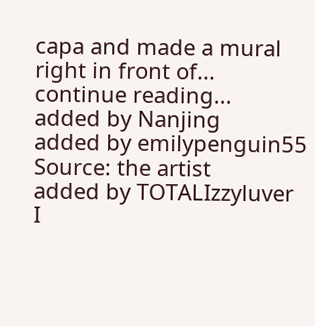capa and made a mural right in front of...
continue reading...
added by Nanjing
added by emilypenguin55
Source: the artist
added by TOTALIzzyluver
I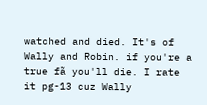watched and died. It's of Wally and Robin. if you're a true fã you'll die. I rate it pg-13 cuz Wally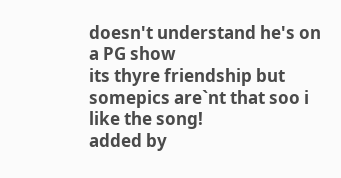doesn't understand he's on a PG show
its thyre friendship but somepics are`nt that soo i like the song!
added by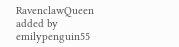RavenclawQueen
added by emilypenguin55